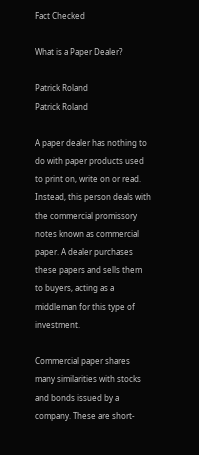Fact Checked

What is a Paper Dealer?

Patrick Roland
Patrick Roland

A paper dealer has nothing to do with paper products used to print on, write on or read. Instead, this person deals with the commercial promissory notes known as commercial paper. A dealer purchases these papers and sells them to buyers, acting as a middleman for this type of investment.

Commercial paper shares many similarities with stocks and bonds issued by a company. These are short-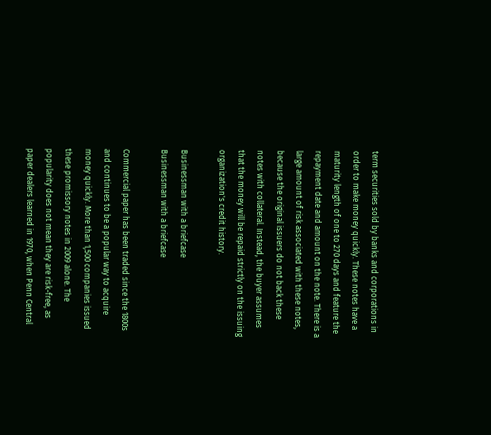term securities sold by banks and corporations in order to make money quickly. These notes have a maturity length of one to 270 days and feature the repayment date and amount on the note. There is a large amount of risk associated with these notes, because the original issuers do not back these notes with collateral. Instead, the buyer assumes that the money will be repaid strictly on the issuing organization's credit history.

Businessman with a briefcase
Businessman with a briefcase

Commercial paper has been traded since the 1800s and continues to be a popular way to acquire money quickly. More than 1,500 companies issued these promissory notes in 2009 alone. The popularity does not mean they are risk-free, as paper dealers learned in 1970, when Penn Central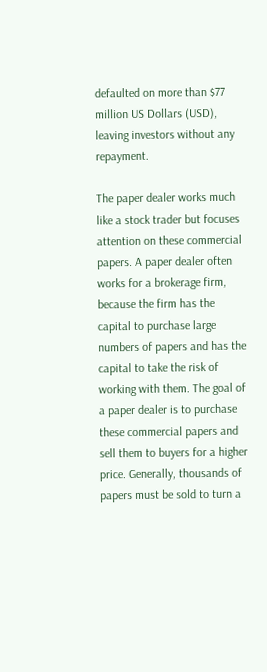defaulted on more than $77 million US Dollars (USD), leaving investors without any repayment.

The paper dealer works much like a stock trader but focuses attention on these commercial papers. A paper dealer often works for a brokerage firm, because the firm has the capital to purchase large numbers of papers and has the capital to take the risk of working with them. The goal of a paper dealer is to purchase these commercial papers and sell them to buyers for a higher price. Generally, thousands of papers must be sold to turn a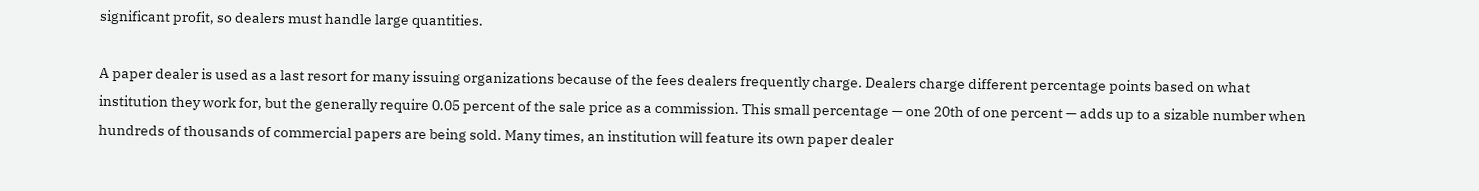significant profit, so dealers must handle large quantities.

A paper dealer is used as a last resort for many issuing organizations because of the fees dealers frequently charge. Dealers charge different percentage points based on what institution they work for, but the generally require 0.05 percent of the sale price as a commission. This small percentage — one 20th of one percent — adds up to a sizable number when hundreds of thousands of commercial papers are being sold. Many times, an institution will feature its own paper dealer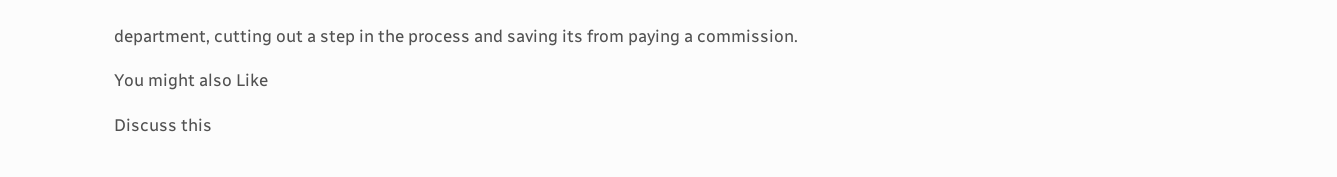department, cutting out a step in the process and saving its from paying a commission.

You might also Like

Discuss this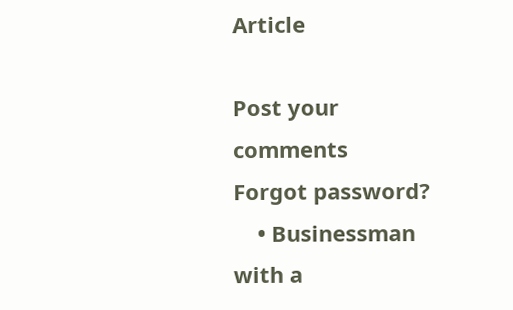Article

Post your comments
Forgot password?
    • Businessman with a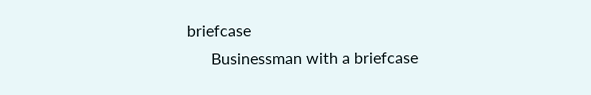briefcase
      Businessman with a briefcase